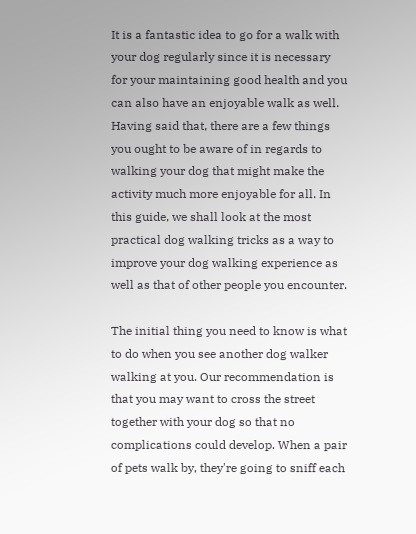It is a fantastic idea to go for a walk with your dog regularly since it is necessary for your maintaining good health and you can also have an enjoyable walk as well. Having said that, there are a few things you ought to be aware of in regards to walking your dog that might make the activity much more enjoyable for all. In this guide, we shall look at the most practical dog walking tricks as a way to improve your dog walking experience as well as that of other people you encounter.

The initial thing you need to know is what to do when you see another dog walker walking at you. Our recommendation is that you may want to cross the street together with your dog so that no complications could develop. When a pair of pets walk by, they're going to sniff each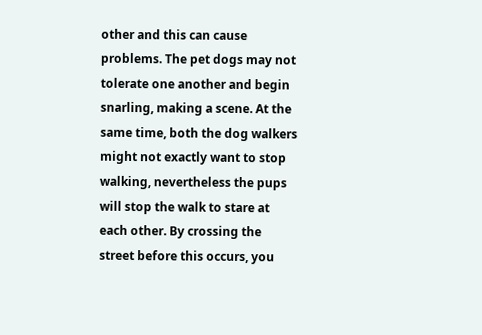other and this can cause problems. The pet dogs may not tolerate one another and begin snarling, making a scene. At the same time, both the dog walkers might not exactly want to stop walking, nevertheless the pups will stop the walk to stare at each other. By crossing the street before this occurs, you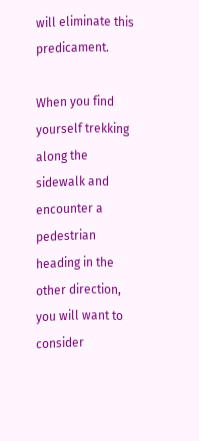will eliminate this predicament.

When you find yourself trekking along the sidewalk and encounter a pedestrian heading in the other direction, you will want to consider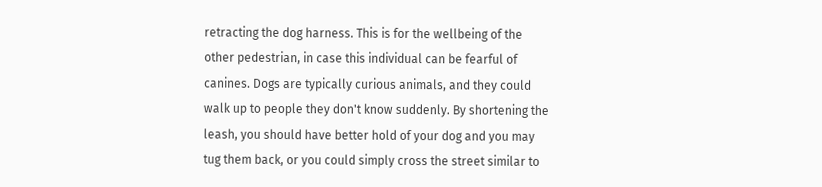retracting the dog harness. This is for the wellbeing of the other pedestrian, in case this individual can be fearful of canines. Dogs are typically curious animals, and they could walk up to people they don't know suddenly. By shortening the leash, you should have better hold of your dog and you may tug them back, or you could simply cross the street similar to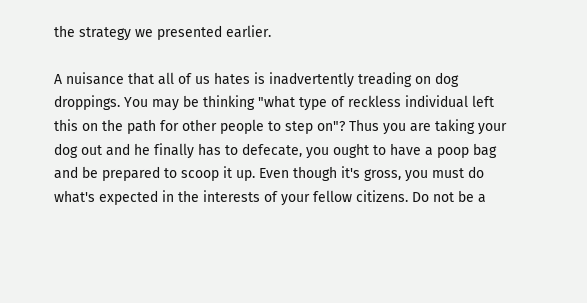the strategy we presented earlier.

A nuisance that all of us hates is inadvertently treading on dog droppings. You may be thinking "what type of reckless individual left this on the path for other people to step on"? Thus you are taking your dog out and he finally has to defecate, you ought to have a poop bag and be prepared to scoop it up. Even though it's gross, you must do what's expected in the interests of your fellow citizens. Do not be a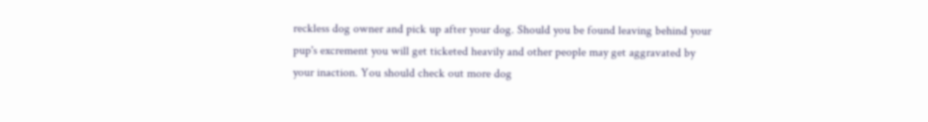reckless dog owner and pick up after your dog. Should you be found leaving behind your pup's excrement you will get ticketed heavily and other people may get aggravated by your inaction. You should check out more dog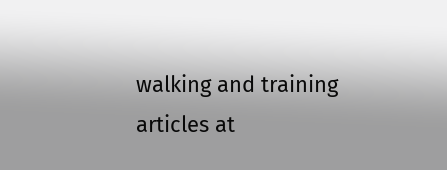walking and training articles at